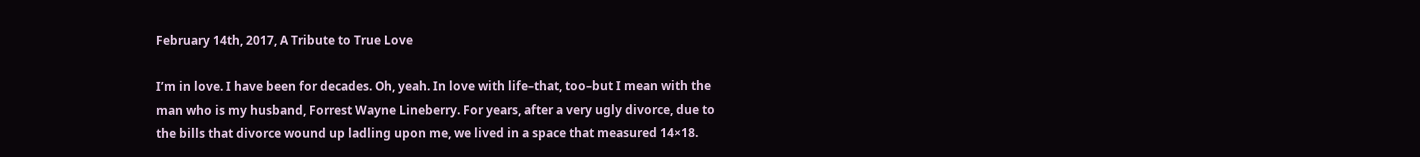February 14th, 2017, A Tribute to True Love

I’m in love. I have been for decades. Oh, yeah. In love with life–that, too–but I mean with the man who is my husband, Forrest Wayne Lineberry. For years, after a very ugly divorce, due to the bills that divorce wound up ladling upon me, we lived in a space that measured 14×18.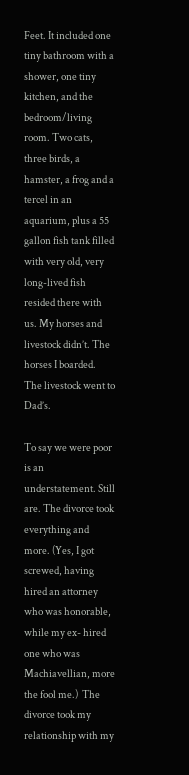Feet. It included one tiny bathroom with a shower, one tiny kitchen, and the bedroom/living room. Two cats, three birds, a hamster, a frog and a tercel in an aquarium, plus a 55 gallon fish tank filled with very old, very long-lived fish resided there with us. My horses and livestock didn’t. The horses I boarded. The livestock went to Dad’s.

To say we were poor is an understatement. Still are. The divorce took everything and more. (Yes, I got screwed, having hired an attorney who was honorable, while my ex- hired one who was Machiavellian, more the fool me.)  The divorce took my relationship with my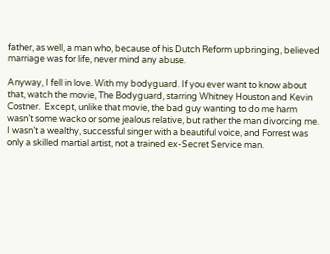father, as well, a man who, because of his Dutch Reform upbringing, believed marriage was for life, never mind any abuse.

Anyway, I fell in love. With my bodyguard. If you ever want to know about that, watch the movie, The Bodyguard, starring Whitney Houston and Kevin Costner.  Except, unlike that movie, the bad guy wanting to do me harm wasn’t some wacko or some jealous relative, but rather the man divorcing me. I wasn’t a wealthy, successful singer with a beautiful voice, and Forrest was only a skilled martial artist, not a trained ex-Secret Service man.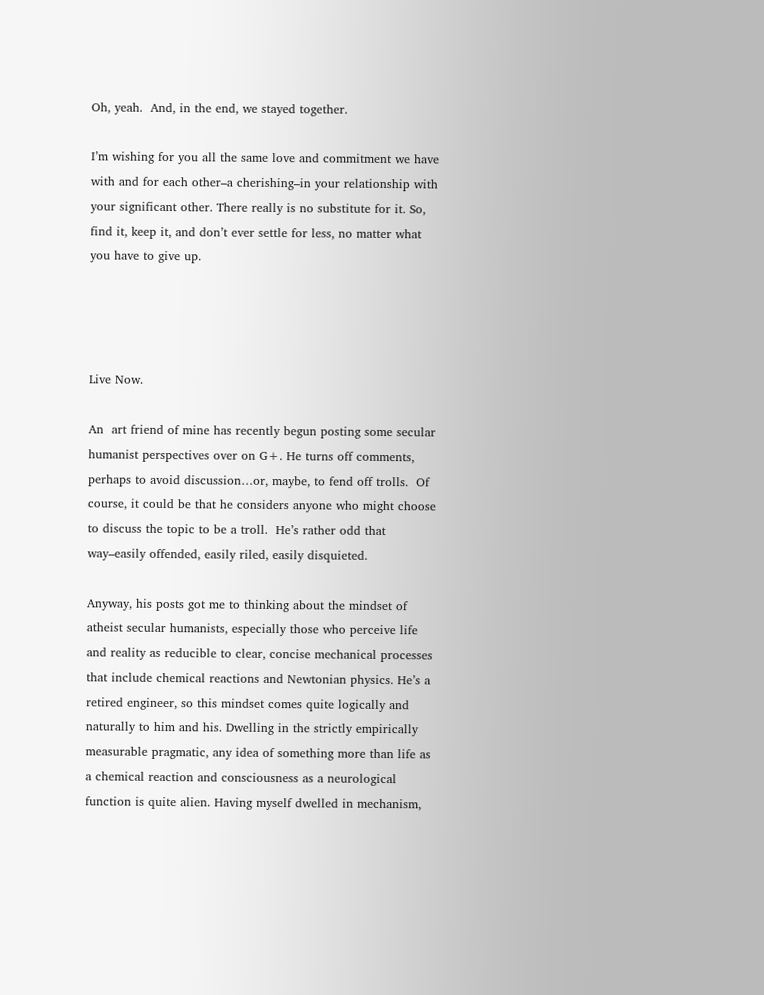Oh, yeah.  And, in the end, we stayed together.

I’m wishing for you all the same love and commitment we have with and for each other–a cherishing–in your relationship with your significant other. There really is no substitute for it. So, find it, keep it, and don’t ever settle for less, no matter what you have to give up.




Live Now.

An  art friend of mine has recently begun posting some secular humanist perspectives over on G+. He turns off comments, perhaps to avoid discussion…or, maybe, to fend off trolls.  Of course, it could be that he considers anyone who might choose to discuss the topic to be a troll.  He’s rather odd that way–easily offended, easily riled, easily disquieted.

Anyway, his posts got me to thinking about the mindset of atheist secular humanists, especially those who perceive life and reality as reducible to clear, concise mechanical processes that include chemical reactions and Newtonian physics. He’s a retired engineer, so this mindset comes quite logically and naturally to him and his. Dwelling in the strictly empirically measurable pragmatic, any idea of something more than life as a chemical reaction and consciousness as a neurological function is quite alien. Having myself dwelled in mechanism,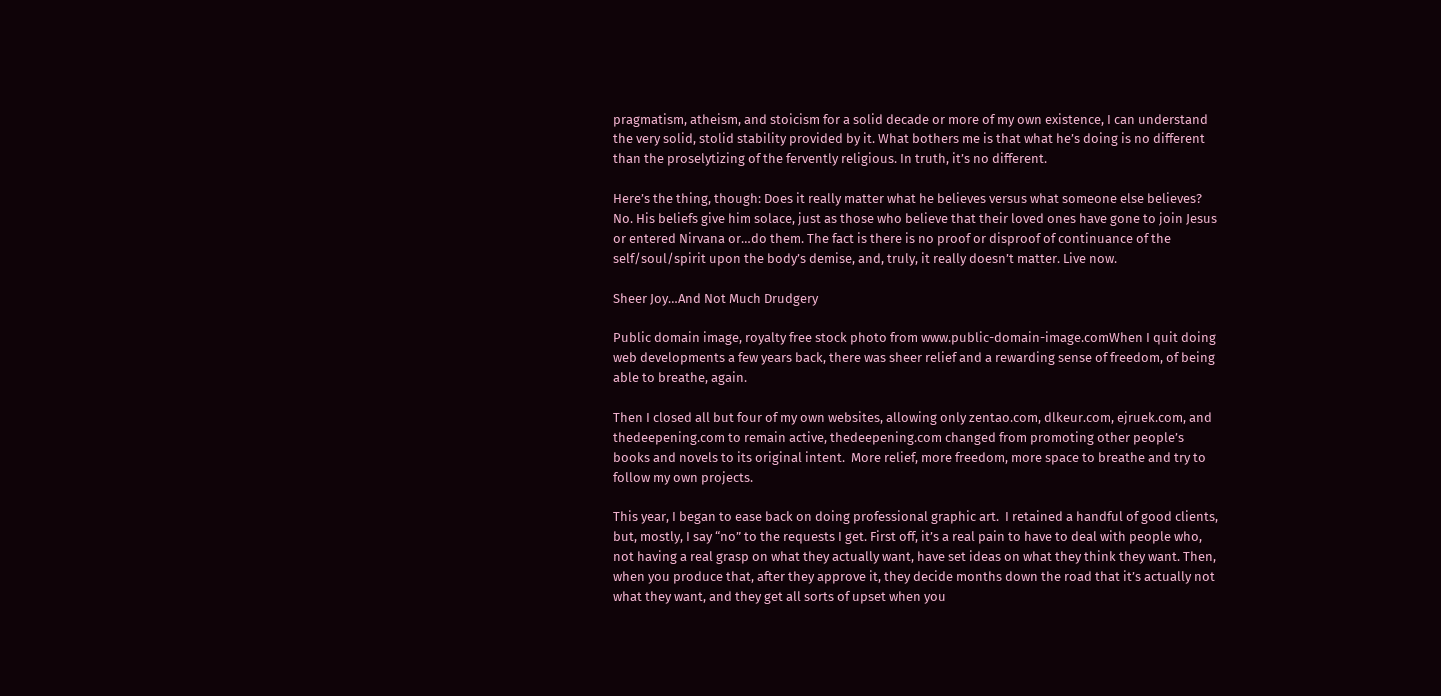pragmatism, atheism, and stoicism for a solid decade or more of my own existence, I can understand the very solid, stolid stability provided by it. What bothers me is that what he’s doing is no different than the proselytizing of the fervently religious. In truth, it’s no different.

Here’s the thing, though: Does it really matter what he believes versus what someone else believes? No. His beliefs give him solace, just as those who believe that their loved ones have gone to join Jesus or entered Nirvana or…do them. The fact is there is no proof or disproof of continuance of the self/soul/spirit upon the body’s demise, and, truly, it really doesn’t matter. Live now.

Sheer Joy…And Not Much Drudgery

Public domain image, royalty free stock photo from www.public-domain-image.comWhen I quit doing web developments a few years back, there was sheer relief and a rewarding sense of freedom, of being able to breathe, again.

Then I closed all but four of my own websites, allowing only zentao.com, dlkeur.com, ejruek.com, and thedeepening.com to remain active, thedeepening.com changed from promoting other people’s books and novels to its original intent.  More relief, more freedom, more space to breathe and try to follow my own projects.

This year, I began to ease back on doing professional graphic art.  I retained a handful of good clients, but, mostly, I say “no” to the requests I get. First off, it’s a real pain to have to deal with people who, not having a real grasp on what they actually want, have set ideas on what they think they want. Then, when you produce that, after they approve it, they decide months down the road that it’s actually not what they want, and they get all sorts of upset when you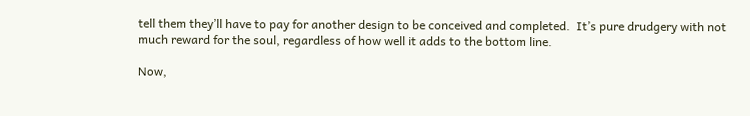tell them they’ll have to pay for another design to be conceived and completed.  It’s pure drudgery with not much reward for the soul, regardless of how well it adds to the bottom line.

Now,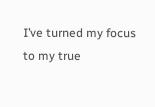I’ve turned my focus to my true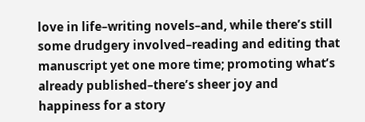love in life–writing novels–and, while there’s still some drudgery involved–reading and editing that manuscript yet one more time; promoting what’s already published–there’s sheer joy and happiness for a story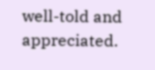well-told and appreciated.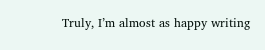Truly, I’m almost as happy writing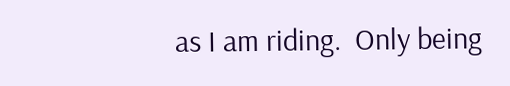as I am riding.  Only being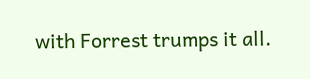with Forrest trumps it all.